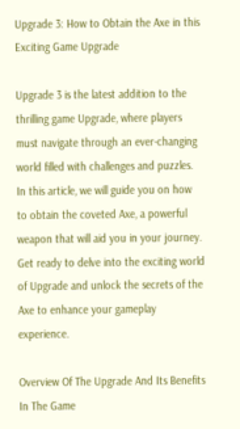Upgrade 3: How to Obtain the Axe in this Exciting Game Upgrade

Upgrade 3 is the latest addition to the thrilling game Upgrade, where players must navigate through an ever-changing world filled with challenges and puzzles. In this article, we will guide you on how to obtain the coveted Axe, a powerful weapon that will aid you in your journey. Get ready to delve into the exciting world of Upgrade and unlock the secrets of the Axe to enhance your gameplay experience.

Overview Of The Upgrade And Its Benefits In The Game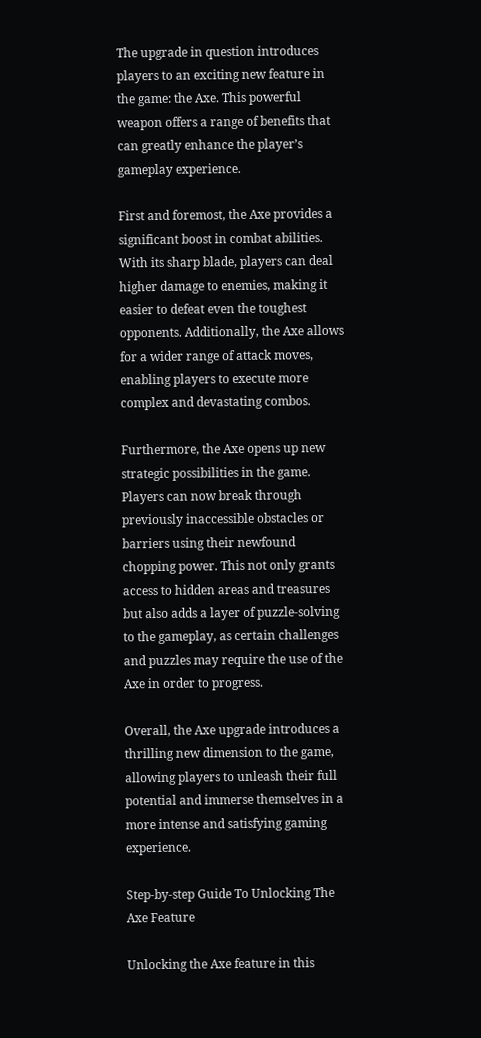The upgrade in question introduces players to an exciting new feature in the game: the Axe. This powerful weapon offers a range of benefits that can greatly enhance the player’s gameplay experience.

First and foremost, the Axe provides a significant boost in combat abilities. With its sharp blade, players can deal higher damage to enemies, making it easier to defeat even the toughest opponents. Additionally, the Axe allows for a wider range of attack moves, enabling players to execute more complex and devastating combos.

Furthermore, the Axe opens up new strategic possibilities in the game. Players can now break through previously inaccessible obstacles or barriers using their newfound chopping power. This not only grants access to hidden areas and treasures but also adds a layer of puzzle-solving to the gameplay, as certain challenges and puzzles may require the use of the Axe in order to progress.

Overall, the Axe upgrade introduces a thrilling new dimension to the game, allowing players to unleash their full potential and immerse themselves in a more intense and satisfying gaming experience.

Step-by-step Guide To Unlocking The Axe Feature

Unlocking the Axe feature in this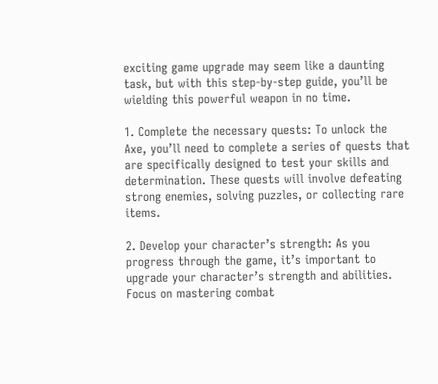exciting game upgrade may seem like a daunting task, but with this step-by-step guide, you’ll be wielding this powerful weapon in no time.

1. Complete the necessary quests: To unlock the Axe, you’ll need to complete a series of quests that are specifically designed to test your skills and determination. These quests will involve defeating strong enemies, solving puzzles, or collecting rare items.

2. Develop your character’s strength: As you progress through the game, it’s important to upgrade your character’s strength and abilities. Focus on mastering combat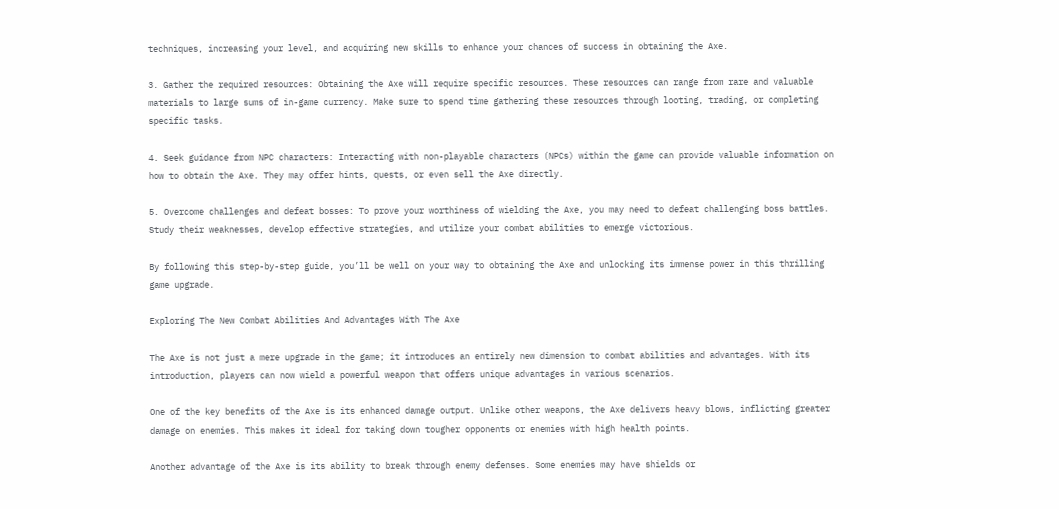techniques, increasing your level, and acquiring new skills to enhance your chances of success in obtaining the Axe.

3. Gather the required resources: Obtaining the Axe will require specific resources. These resources can range from rare and valuable materials to large sums of in-game currency. Make sure to spend time gathering these resources through looting, trading, or completing specific tasks.

4. Seek guidance from NPC characters: Interacting with non-playable characters (NPCs) within the game can provide valuable information on how to obtain the Axe. They may offer hints, quests, or even sell the Axe directly.

5. Overcome challenges and defeat bosses: To prove your worthiness of wielding the Axe, you may need to defeat challenging boss battles. Study their weaknesses, develop effective strategies, and utilize your combat abilities to emerge victorious.

By following this step-by-step guide, you’ll be well on your way to obtaining the Axe and unlocking its immense power in this thrilling game upgrade.

Exploring The New Combat Abilities And Advantages With The Axe

The Axe is not just a mere upgrade in the game; it introduces an entirely new dimension to combat abilities and advantages. With its introduction, players can now wield a powerful weapon that offers unique advantages in various scenarios.

One of the key benefits of the Axe is its enhanced damage output. Unlike other weapons, the Axe delivers heavy blows, inflicting greater damage on enemies. This makes it ideal for taking down tougher opponents or enemies with high health points.

Another advantage of the Axe is its ability to break through enemy defenses. Some enemies may have shields or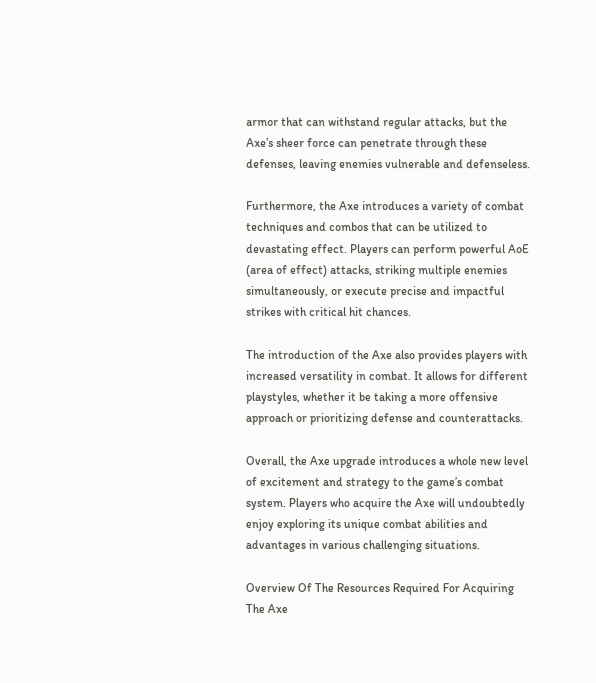armor that can withstand regular attacks, but the Axe’s sheer force can penetrate through these defenses, leaving enemies vulnerable and defenseless.

Furthermore, the Axe introduces a variety of combat techniques and combos that can be utilized to devastating effect. Players can perform powerful AoE (area of effect) attacks, striking multiple enemies simultaneously, or execute precise and impactful strikes with critical hit chances.

The introduction of the Axe also provides players with increased versatility in combat. It allows for different playstyles, whether it be taking a more offensive approach or prioritizing defense and counterattacks.

Overall, the Axe upgrade introduces a whole new level of excitement and strategy to the game’s combat system. Players who acquire the Axe will undoubtedly enjoy exploring its unique combat abilities and advantages in various challenging situations.

Overview Of The Resources Required For Acquiring The Axe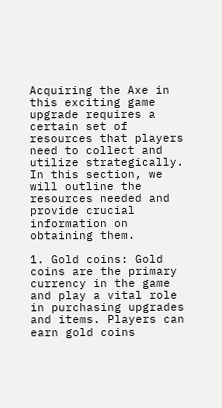Acquiring the Axe in this exciting game upgrade requires a certain set of resources that players need to collect and utilize strategically. In this section, we will outline the resources needed and provide crucial information on obtaining them.

1. Gold coins: Gold coins are the primary currency in the game and play a vital role in purchasing upgrades and items. Players can earn gold coins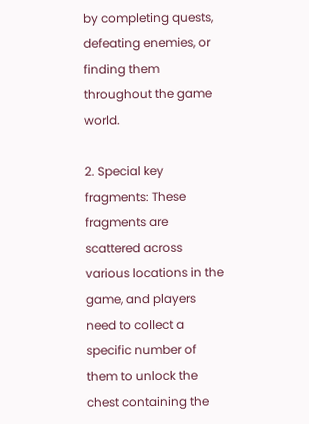by completing quests, defeating enemies, or finding them throughout the game world.

2. Special key fragments: These fragments are scattered across various locations in the game, and players need to collect a specific number of them to unlock the chest containing the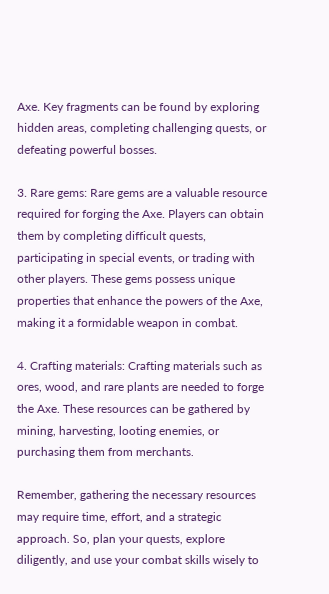Axe. Key fragments can be found by exploring hidden areas, completing challenging quests, or defeating powerful bosses.

3. Rare gems: Rare gems are a valuable resource required for forging the Axe. Players can obtain them by completing difficult quests, participating in special events, or trading with other players. These gems possess unique properties that enhance the powers of the Axe, making it a formidable weapon in combat.

4. Crafting materials: Crafting materials such as ores, wood, and rare plants are needed to forge the Axe. These resources can be gathered by mining, harvesting, looting enemies, or purchasing them from merchants.

Remember, gathering the necessary resources may require time, effort, and a strategic approach. So, plan your quests, explore diligently, and use your combat skills wisely to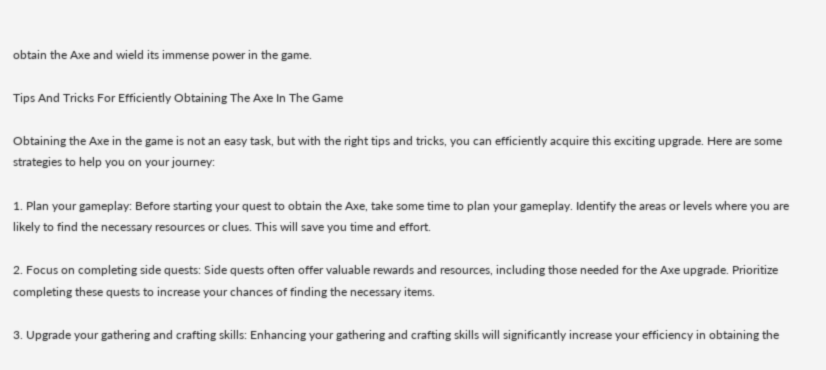obtain the Axe and wield its immense power in the game.

Tips And Tricks For Efficiently Obtaining The Axe In The Game

Obtaining the Axe in the game is not an easy task, but with the right tips and tricks, you can efficiently acquire this exciting upgrade. Here are some strategies to help you on your journey:

1. Plan your gameplay: Before starting your quest to obtain the Axe, take some time to plan your gameplay. Identify the areas or levels where you are likely to find the necessary resources or clues. This will save you time and effort.

2. Focus on completing side quests: Side quests often offer valuable rewards and resources, including those needed for the Axe upgrade. Prioritize completing these quests to increase your chances of finding the necessary items.

3. Upgrade your gathering and crafting skills: Enhancing your gathering and crafting skills will significantly increase your efficiency in obtaining the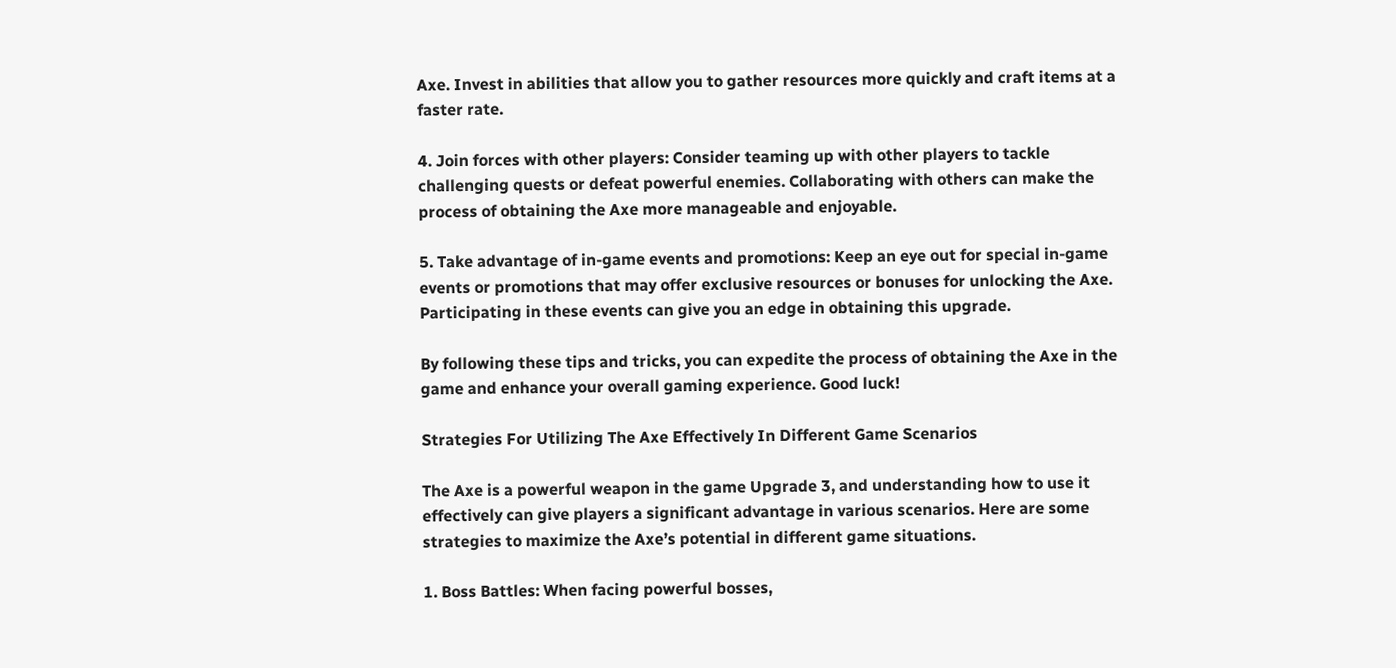Axe. Invest in abilities that allow you to gather resources more quickly and craft items at a faster rate.

4. Join forces with other players: Consider teaming up with other players to tackle challenging quests or defeat powerful enemies. Collaborating with others can make the process of obtaining the Axe more manageable and enjoyable.

5. Take advantage of in-game events and promotions: Keep an eye out for special in-game events or promotions that may offer exclusive resources or bonuses for unlocking the Axe. Participating in these events can give you an edge in obtaining this upgrade.

By following these tips and tricks, you can expedite the process of obtaining the Axe in the game and enhance your overall gaming experience. Good luck!

Strategies For Utilizing The Axe Effectively In Different Game Scenarios

The Axe is a powerful weapon in the game Upgrade 3, and understanding how to use it effectively can give players a significant advantage in various scenarios. Here are some strategies to maximize the Axe’s potential in different game situations.

1. Boss Battles: When facing powerful bosses,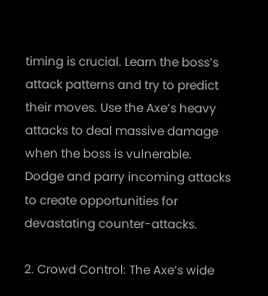timing is crucial. Learn the boss’s attack patterns and try to predict their moves. Use the Axe’s heavy attacks to deal massive damage when the boss is vulnerable. Dodge and parry incoming attacks to create opportunities for devastating counter-attacks.

2. Crowd Control: The Axe’s wide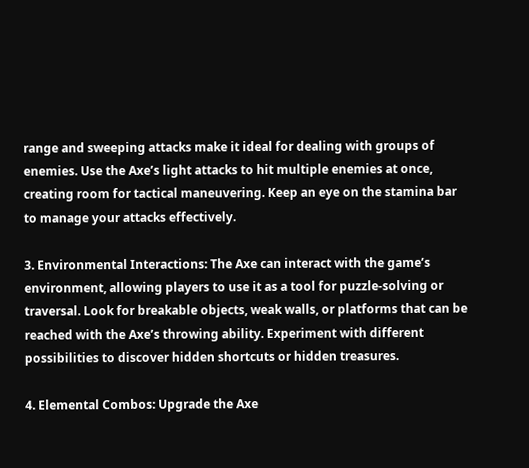range and sweeping attacks make it ideal for dealing with groups of enemies. Use the Axe’s light attacks to hit multiple enemies at once, creating room for tactical maneuvering. Keep an eye on the stamina bar to manage your attacks effectively.

3. Environmental Interactions: The Axe can interact with the game’s environment, allowing players to use it as a tool for puzzle-solving or traversal. Look for breakable objects, weak walls, or platforms that can be reached with the Axe’s throwing ability. Experiment with different possibilities to discover hidden shortcuts or hidden treasures.

4. Elemental Combos: Upgrade the Axe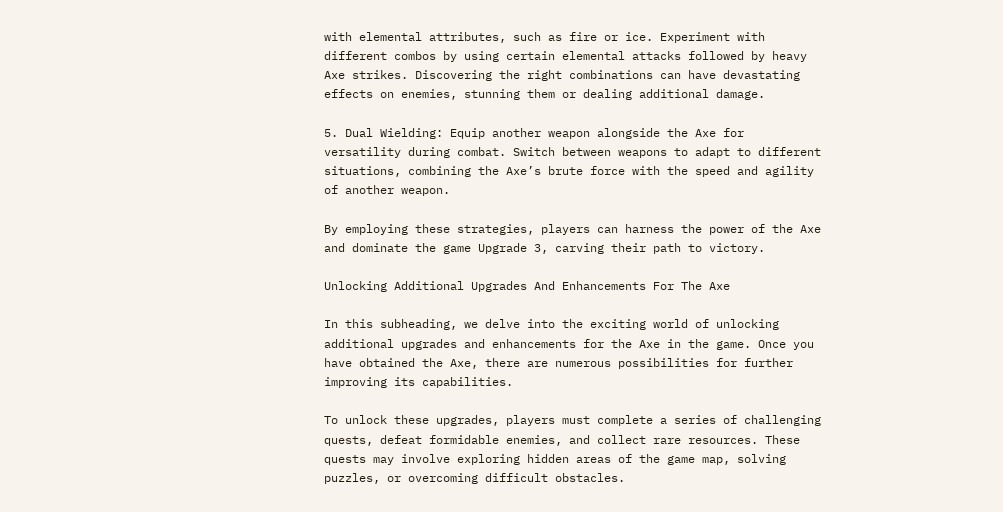with elemental attributes, such as fire or ice. Experiment with different combos by using certain elemental attacks followed by heavy Axe strikes. Discovering the right combinations can have devastating effects on enemies, stunning them or dealing additional damage.

5. Dual Wielding: Equip another weapon alongside the Axe for versatility during combat. Switch between weapons to adapt to different situations, combining the Axe’s brute force with the speed and agility of another weapon.

By employing these strategies, players can harness the power of the Axe and dominate the game Upgrade 3, carving their path to victory.

Unlocking Additional Upgrades And Enhancements For The Axe

In this subheading, we delve into the exciting world of unlocking additional upgrades and enhancements for the Axe in the game. Once you have obtained the Axe, there are numerous possibilities for further improving its capabilities.

To unlock these upgrades, players must complete a series of challenging quests, defeat formidable enemies, and collect rare resources. These quests may involve exploring hidden areas of the game map, solving puzzles, or overcoming difficult obstacles.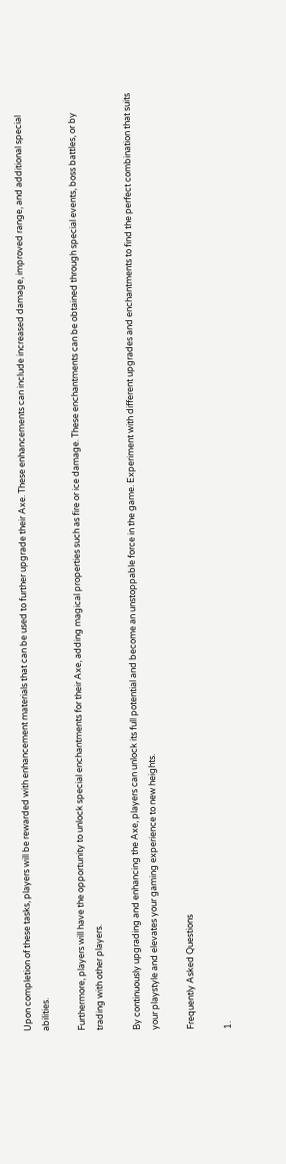Upon completion of these tasks, players will be rewarded with enhancement materials that can be used to further upgrade their Axe. These enhancements can include increased damage, improved range, and additional special abilities.

Furthermore, players will have the opportunity to unlock special enchantments for their Axe, adding magical properties such as fire or ice damage. These enchantments can be obtained through special events, boss battles, or by trading with other players.

By continuously upgrading and enhancing the Axe, players can unlock its full potential and become an unstoppable force in the game. Experiment with different upgrades and enchantments to find the perfect combination that suits your playstyle and elevates your gaming experience to new heights.

Frequently Asked Questions

1.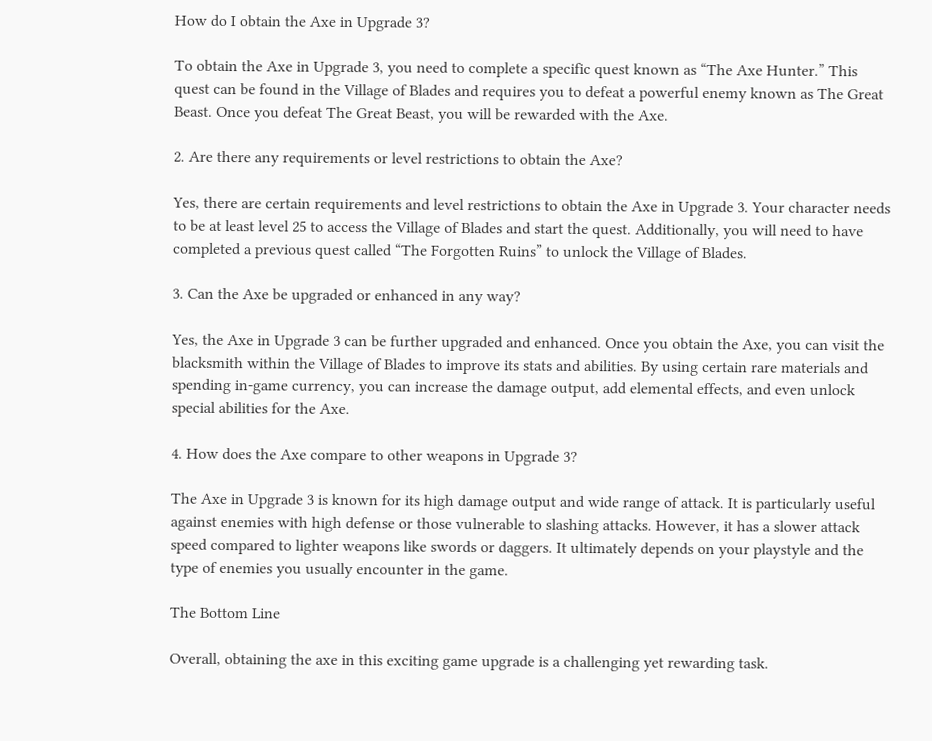How do I obtain the Axe in Upgrade 3?

To obtain the Axe in Upgrade 3, you need to complete a specific quest known as “The Axe Hunter.” This quest can be found in the Village of Blades and requires you to defeat a powerful enemy known as The Great Beast. Once you defeat The Great Beast, you will be rewarded with the Axe.

2. Are there any requirements or level restrictions to obtain the Axe?

Yes, there are certain requirements and level restrictions to obtain the Axe in Upgrade 3. Your character needs to be at least level 25 to access the Village of Blades and start the quest. Additionally, you will need to have completed a previous quest called “The Forgotten Ruins” to unlock the Village of Blades.

3. Can the Axe be upgraded or enhanced in any way?

Yes, the Axe in Upgrade 3 can be further upgraded and enhanced. Once you obtain the Axe, you can visit the blacksmith within the Village of Blades to improve its stats and abilities. By using certain rare materials and spending in-game currency, you can increase the damage output, add elemental effects, and even unlock special abilities for the Axe.

4. How does the Axe compare to other weapons in Upgrade 3?

The Axe in Upgrade 3 is known for its high damage output and wide range of attack. It is particularly useful against enemies with high defense or those vulnerable to slashing attacks. However, it has a slower attack speed compared to lighter weapons like swords or daggers. It ultimately depends on your playstyle and the type of enemies you usually encounter in the game.

The Bottom Line

Overall, obtaining the axe in this exciting game upgrade is a challenging yet rewarding task.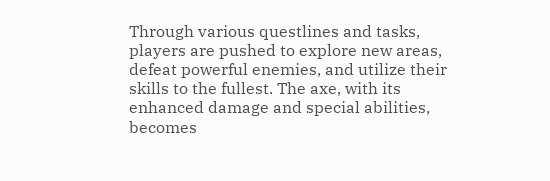Through various questlines and tasks, players are pushed to explore new areas, defeat powerful enemies, and utilize their skills to the fullest. The axe, with its enhanced damage and special abilities, becomes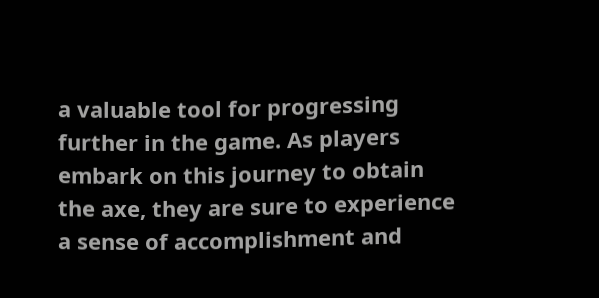a valuable tool for progressing further in the game. As players embark on this journey to obtain the axe, they are sure to experience a sense of accomplishment and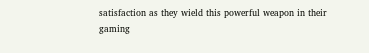satisfaction as they wield this powerful weapon in their gaming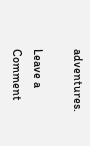adventures.

Leave a Comment